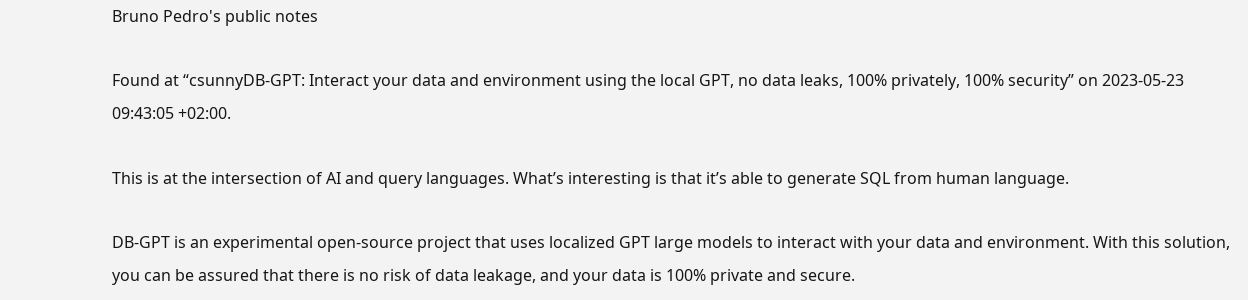Bruno Pedro's public notes

Found at “csunnyDB-GPT: Interact your data and environment using the local GPT, no data leaks, 100% privately, 100% security” on 2023-05-23 09:43:05 +02:00.

This is at the intersection of AI and query languages. What’s interesting is that it’s able to generate SQL from human language.

DB-GPT is an experimental open-source project that uses localized GPT large models to interact with your data and environment. With this solution, you can be assured that there is no risk of data leakage, and your data is 100% private and secure.